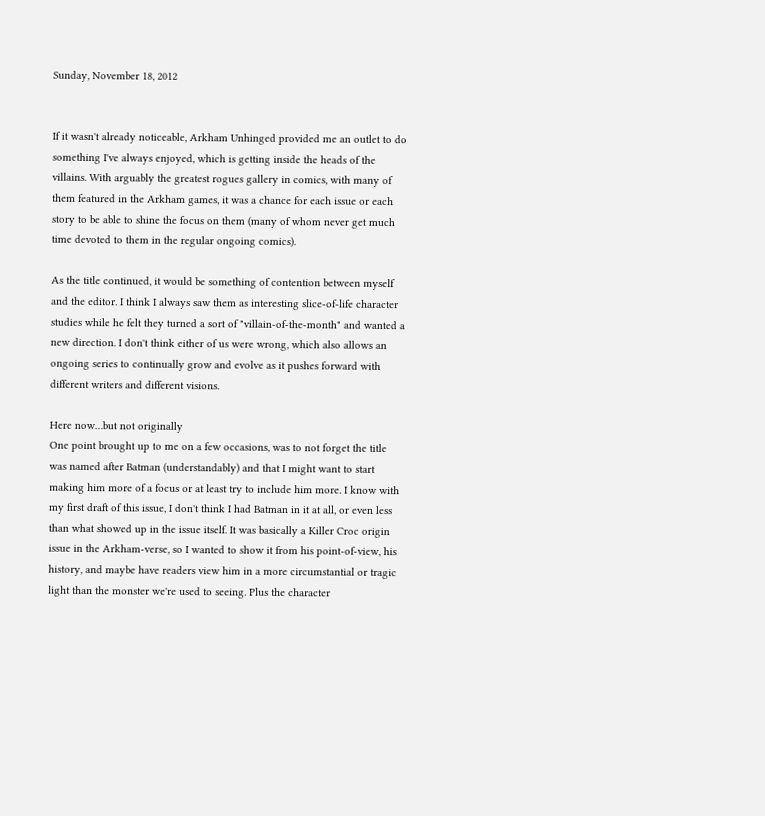Sunday, November 18, 2012


If it wasn't already noticeable, Arkham Unhinged provided me an outlet to do something I've always enjoyed, which is getting inside the heads of the villains. With arguably the greatest rogues gallery in comics, with many of them featured in the Arkham games, it was a chance for each issue or each story to be able to shine the focus on them (many of whom never get much time devoted to them in the regular ongoing comics).

As the title continued, it would be something of contention between myself and the editor. I think I always saw them as interesting slice-of-life character studies while he felt they turned a sort of "villain-of-the-month" and wanted a new direction. I don't think either of us were wrong, which also allows an ongoing series to continually grow and evolve as it pushes forward with different writers and different visions.

Here now…but not originally
One point brought up to me on a few occasions, was to not forget the title was named after Batman (understandably) and that I might want to start making him more of a focus or at least try to include him more. I know with my first draft of this issue, I don't think I had Batman in it at all, or even less than what showed up in the issue itself. It was basically a Killer Croc origin issue in the Arkham-verse, so I wanted to show it from his point-of-view, his history, and maybe have readers view him in a more circumstantial or tragic light than the monster we're used to seeing. Plus the character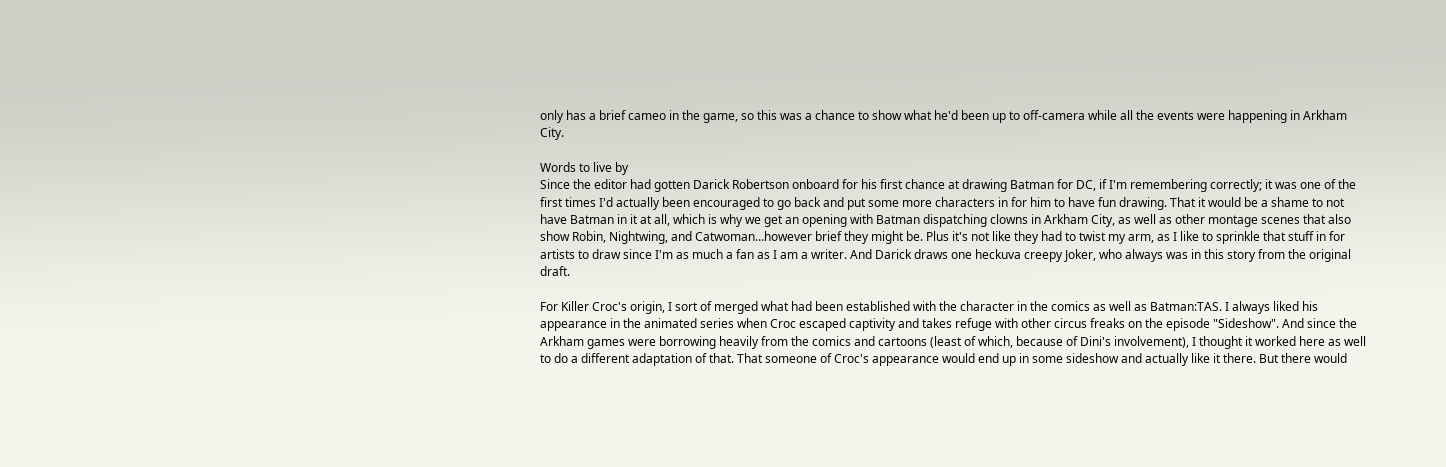only has a brief cameo in the game, so this was a chance to show what he'd been up to off-camera while all the events were happening in Arkham City.

Words to live by
Since the editor had gotten Darick Robertson onboard for his first chance at drawing Batman for DC, if I'm remembering correctly; it was one of the first times I'd actually been encouraged to go back and put some more characters in for him to have fun drawing. That it would be a shame to not have Batman in it at all, which is why we get an opening with Batman dispatching clowns in Arkham City, as well as other montage scenes that also show Robin, Nightwing, and Catwoman…however brief they might be. Plus it's not like they had to twist my arm, as I like to sprinkle that stuff in for artists to draw since I'm as much a fan as I am a writer. And Darick draws one heckuva creepy Joker, who always was in this story from the original draft.

For Killer Croc's origin, I sort of merged what had been established with the character in the comics as well as Batman:TAS. I always liked his appearance in the animated series when Croc escaped captivity and takes refuge with other circus freaks on the episode "Sideshow". And since the Arkham games were borrowing heavily from the comics and cartoons (least of which, because of Dini's involvement), I thought it worked here as well to do a different adaptation of that. That someone of Croc's appearance would end up in some sideshow and actually like it there. But there would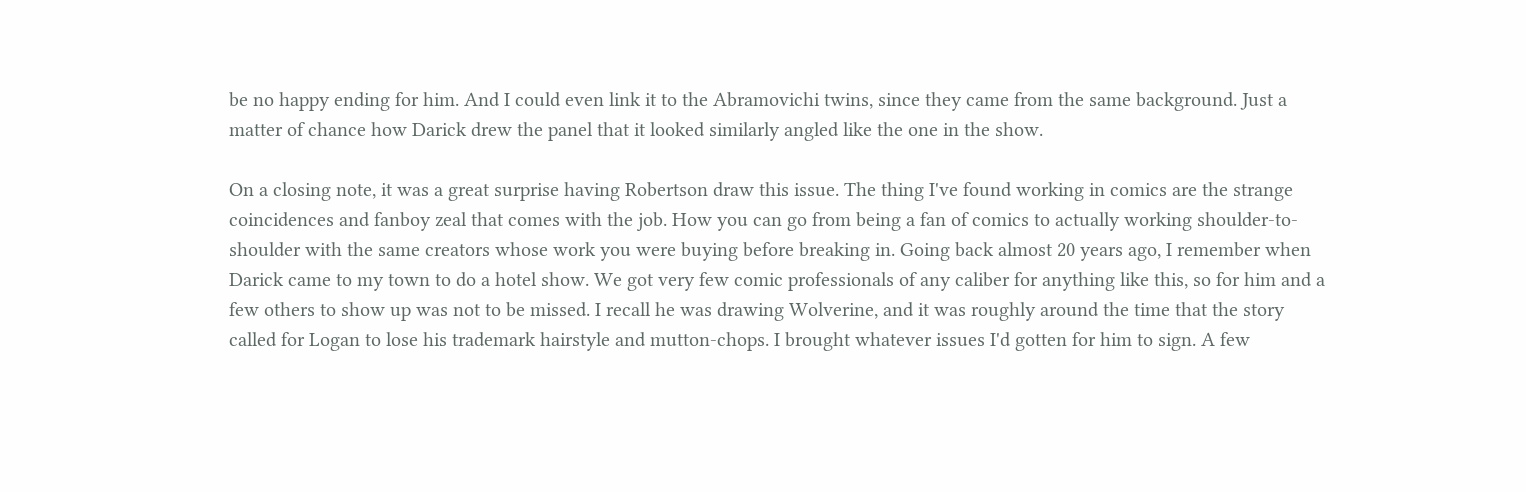be no happy ending for him. And I could even link it to the Abramovichi twins, since they came from the same background. Just a matter of chance how Darick drew the panel that it looked similarly angled like the one in the show.

On a closing note, it was a great surprise having Robertson draw this issue. The thing I've found working in comics are the strange coincidences and fanboy zeal that comes with the job. How you can go from being a fan of comics to actually working shoulder-to-shoulder with the same creators whose work you were buying before breaking in. Going back almost 20 years ago, I remember when Darick came to my town to do a hotel show. We got very few comic professionals of any caliber for anything like this, so for him and a few others to show up was not to be missed. I recall he was drawing Wolverine, and it was roughly around the time that the story called for Logan to lose his trademark hairstyle and mutton-chops. I brought whatever issues I'd gotten for him to sign. A few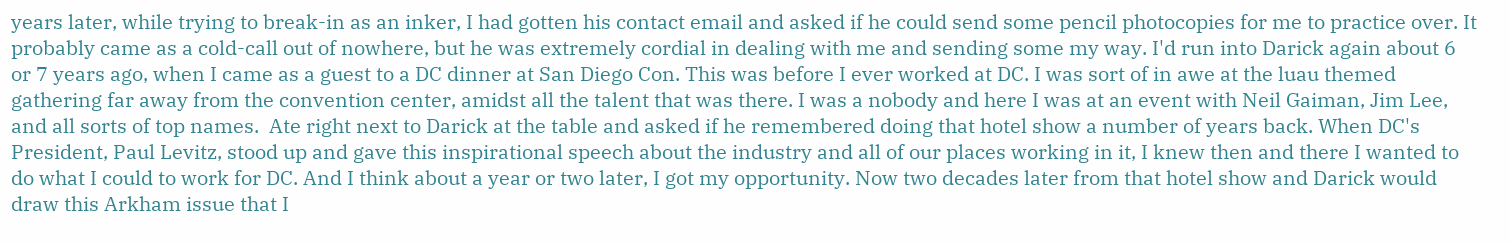years later, while trying to break-in as an inker, I had gotten his contact email and asked if he could send some pencil photocopies for me to practice over. It probably came as a cold-call out of nowhere, but he was extremely cordial in dealing with me and sending some my way. I'd run into Darick again about 6 or 7 years ago, when I came as a guest to a DC dinner at San Diego Con. This was before I ever worked at DC. I was sort of in awe at the luau themed gathering far away from the convention center, amidst all the talent that was there. I was a nobody and here I was at an event with Neil Gaiman, Jim Lee, and all sorts of top names.  Ate right next to Darick at the table and asked if he remembered doing that hotel show a number of years back. When DC's President, Paul Levitz, stood up and gave this inspirational speech about the industry and all of our places working in it, I knew then and there I wanted to do what I could to work for DC. And I think about a year or two later, I got my opportunity. Now two decades later from that hotel show and Darick would draw this Arkham issue that I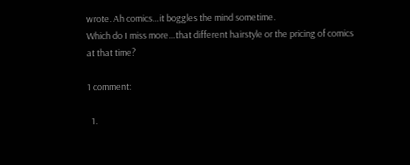wrote. Ah comics…it boggles the mind sometime.
Which do I miss more…that different hairstyle or the pricing of comics at that time?

1 comment:

  1.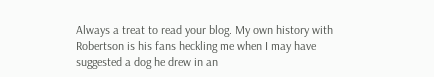Always a treat to read your blog. My own history with Robertson is his fans heckling me when I may have suggested a dog he drew in an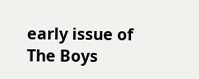early issue of The Boys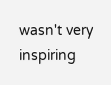wasn't very inspiring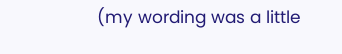(my wording was a little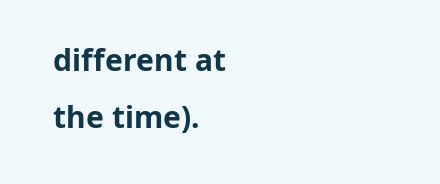different at the time).